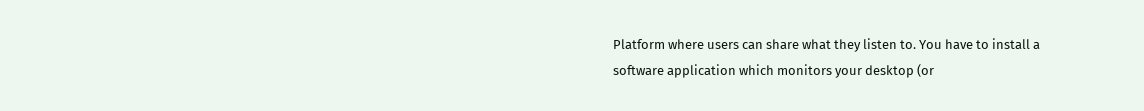Platform where users can share what they listen to. You have to install a software application which monitors your desktop (or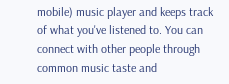mobile) music player and keeps track of what you've listened to. You can connect with other people through common music taste and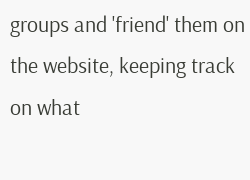groups and 'friend' them on the website, keeping track on what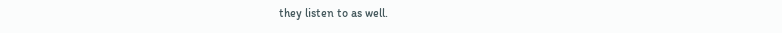they listen to as well.